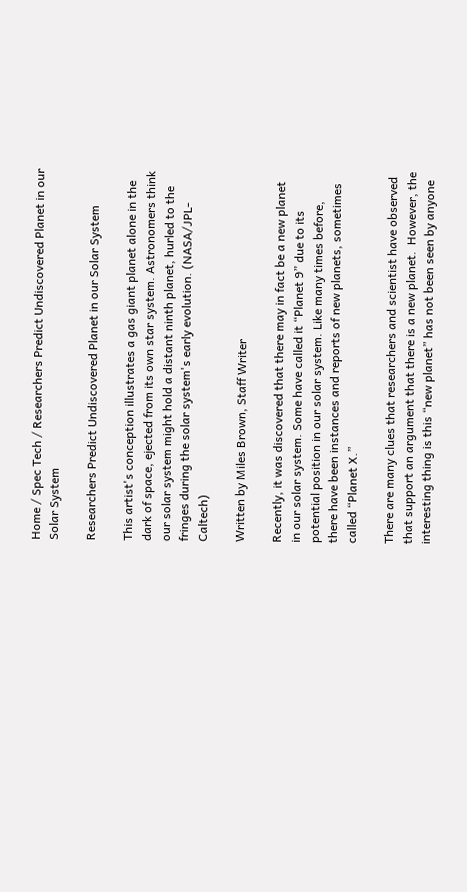Home / Spec Tech / Researchers Predict Undiscovered Planet in our Solar System

Researchers Predict Undiscovered Planet in our Solar System

This artist's conception illustrates a gas giant planet alone in the dark of space, ejected from its own star system. Astronomers think our solar system might hold a distant ninth planet, hurled to the fringes during the solar system's early evolution. (NASA/JPL-Caltech)

Written by Miles Brown, Staff Writer

Recently, it was discovered that there may in fact be a new planet in our solar system. Some have called it “Planet 9” due to its potential position in our solar system. Like many times before, there have been instances and reports of new planets, sometimes called “Planet X.”

There are many clues that researchers and scientist have observed that support an argument that there is a new planet.  However, the interesting thing is this “new planet” has not been seen by anyone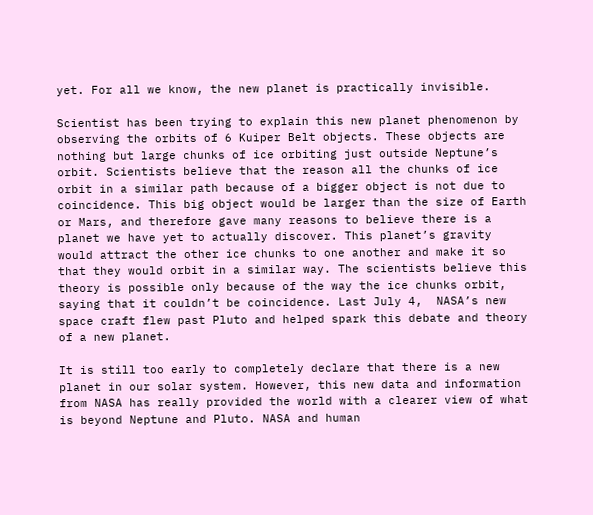yet. For all we know, the new planet is practically invisible.

Scientist has been trying to explain this new planet phenomenon by observing the orbits of 6 Kuiper Belt objects. These objects are nothing but large chunks of ice orbiting just outside Neptune’s orbit. Scientists believe that the reason all the chunks of ice orbit in a similar path because of a bigger object is not due to coincidence. This big object would be larger than the size of Earth or Mars, and therefore gave many reasons to believe there is a planet we have yet to actually discover. This planet’s gravity would attract the other ice chunks to one another and make it so that they would orbit in a similar way. The scientists believe this theory is possible only because of the way the ice chunks orbit, saying that it couldn’t be coincidence. Last July 4,  NASA’s new space craft flew past Pluto and helped spark this debate and theory of a new planet.

It is still too early to completely declare that there is a new planet in our solar system. However, this new data and information from NASA has really provided the world with a clearer view of what is beyond Neptune and Pluto. NASA and human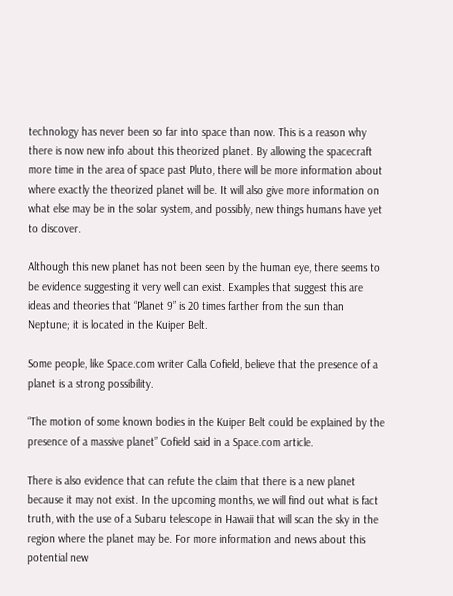technology has never been so far into space than now. This is a reason why there is now new info about this theorized planet. By allowing the spacecraft more time in the area of space past Pluto, there will be more information about where exactly the theorized planet will be. It will also give more information on what else may be in the solar system, and possibly, new things humans have yet to discover.

Although this new planet has not been seen by the human eye, there seems to be evidence suggesting it very well can exist. Examples that suggest this are ideas and theories that “Planet 9” is 20 times farther from the sun than Neptune; it is located in the Kuiper Belt.

Some people, like Space.com writer Calla Cofield, believe that the presence of a planet is a strong possibility.

“The motion of some known bodies in the Kuiper Belt could be explained by the presence of a massive planet” Cofield said in a Space.com article.

There is also evidence that can refute the claim that there is a new planet because it may not exist. In the upcoming months, we will find out what is fact truth, with the use of a Subaru telescope in Hawaii that will scan the sky in the region where the planet may be. For more information and news about this potential new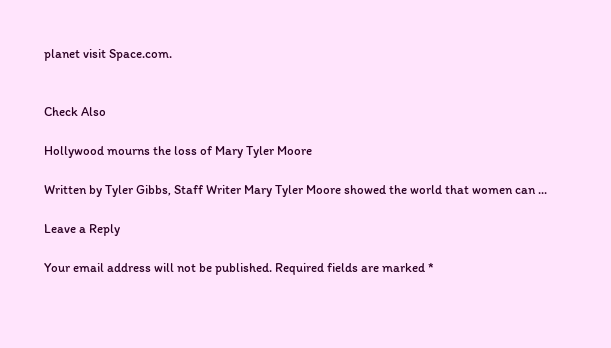planet visit Space.com.


Check Also

Hollywood mourns the loss of Mary Tyler Moore

Written by Tyler Gibbs, Staff Writer Mary Tyler Moore showed the world that women can ...

Leave a Reply

Your email address will not be published. Required fields are marked *